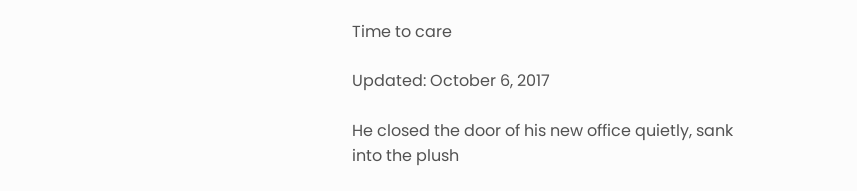Time to care

Updated: October 6, 2017

He closed the door of his new office quietly, sank into the plush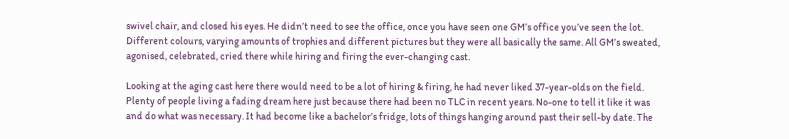swivel chair, and closed his eyes. He didn’t need to see the office, once you have seen one GM’s office you’ve seen the lot. Different colours, varying amounts of trophies and different pictures but they were all basically the same. All GM’s sweated, agonised, celebrated, cried there while hiring and firing the ever-changing cast.

Looking at the aging cast here there would need to be a lot of hiring & firing, he had never liked 37-year-olds on the field. Plenty of people living a fading dream here just because there had been no TLC in recent years. No-one to tell it like it was and do what was necessary. It had become like a bachelor’s fridge, lots of things hanging around past their sell-by date. The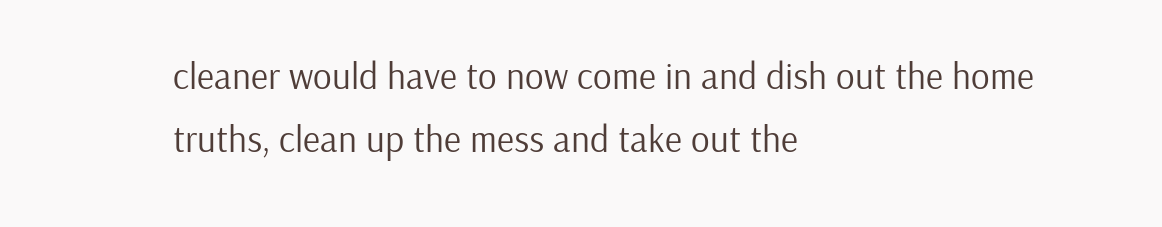cleaner would have to now come in and dish out the home truths, clean up the mess and take out the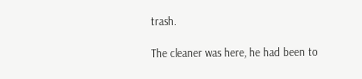trash.

The cleaner was here, he had been to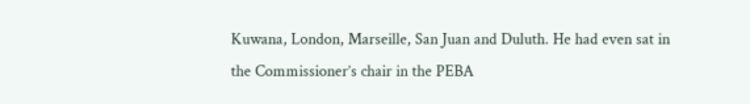Kuwana, London, Marseille, San Juan and Duluth. He had even sat in the Commissioner’s chair in the PEBA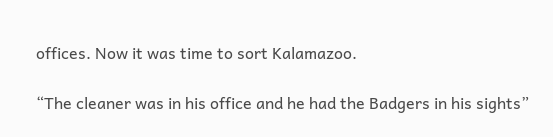offices. Now it was time to sort Kalamazoo.

“The cleaner was in his office and he had the Badgers in his sights”